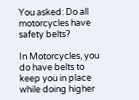You asked: Do all motorcycles have safety belts?

In Motorcycles, you do have belts to keep you in place while doing higher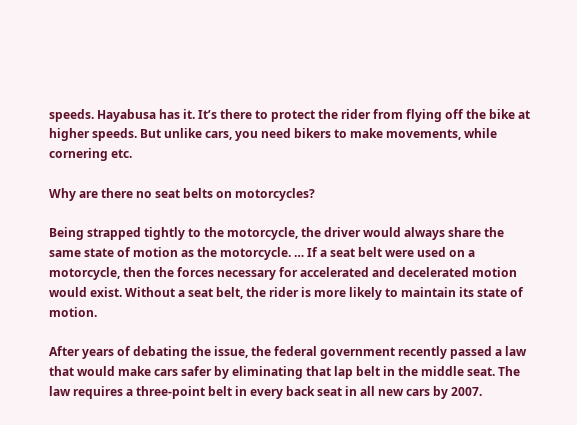speeds. Hayabusa has it. It’s there to protect the rider from flying off the bike at higher speeds. But unlike cars, you need bikers to make movements, while cornering etc.

Why are there no seat belts on motorcycles?

Being strapped tightly to the motorcycle, the driver would always share the same state of motion as the motorcycle. … If a seat belt were used on a motorcycle, then the forces necessary for accelerated and decelerated motion would exist. Without a seat belt, the rider is more likely to maintain its state of motion.

After years of debating the issue, the federal government recently passed a law that would make cars safer by eliminating that lap belt in the middle seat. The law requires a three-point belt in every back seat in all new cars by 2007.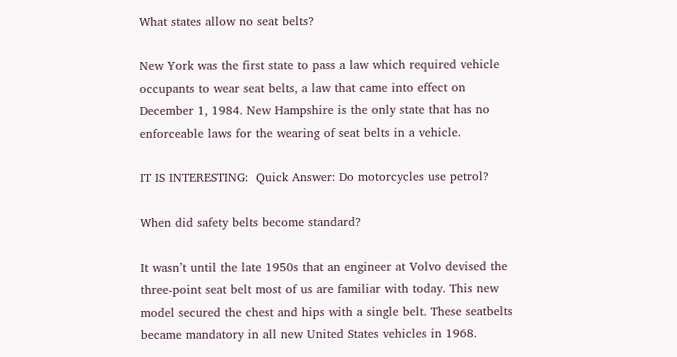What states allow no seat belts?

New York was the first state to pass a law which required vehicle occupants to wear seat belts, a law that came into effect on December 1, 1984. New Hampshire is the only state that has no enforceable laws for the wearing of seat belts in a vehicle.

IT IS INTERESTING:  Quick Answer: Do motorcycles use petrol?

When did safety belts become standard?

It wasn’t until the late 1950s that an engineer at Volvo devised the three-point seat belt most of us are familiar with today. This new model secured the chest and hips with a single belt. These seatbelts became mandatory in all new United States vehicles in 1968.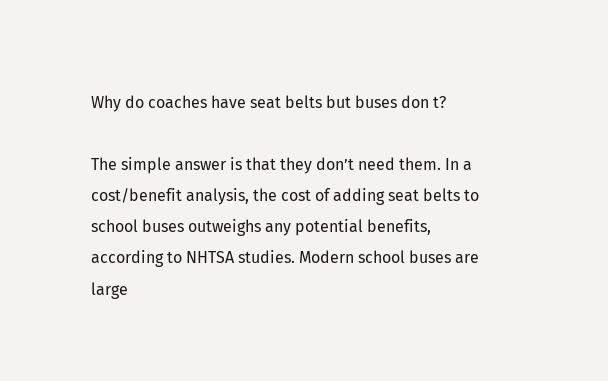Why do coaches have seat belts but buses don t?

The simple answer is that they don’t need them. In a cost/benefit analysis, the cost of adding seat belts to school buses outweighs any potential benefits, according to NHTSA studies. Modern school buses are large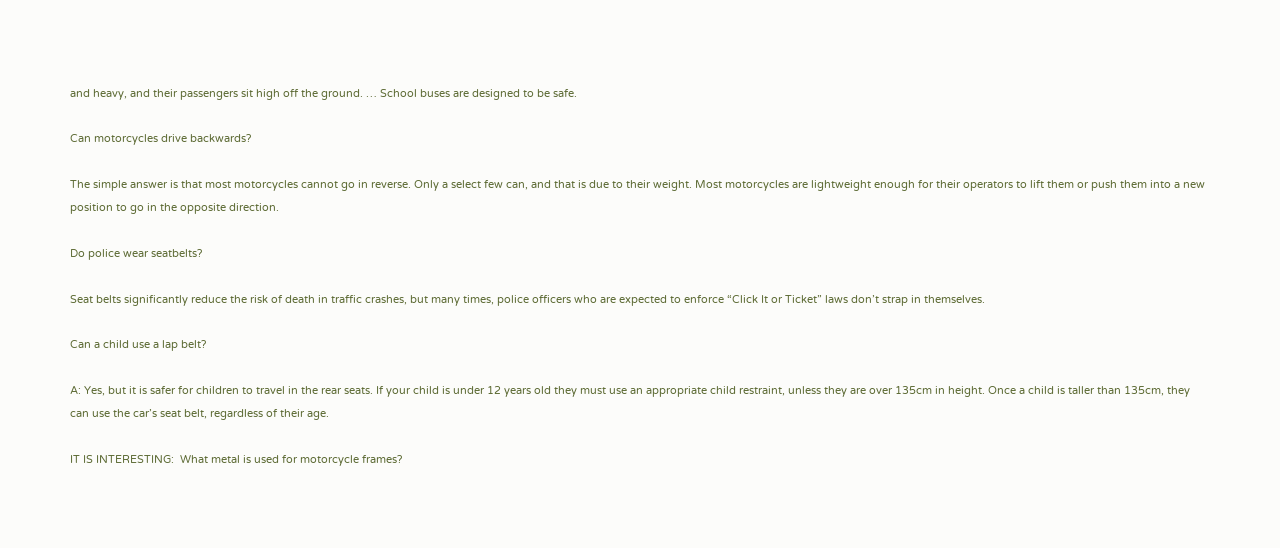and heavy, and their passengers sit high off the ground. … School buses are designed to be safe.

Can motorcycles drive backwards?

The simple answer is that most motorcycles cannot go in reverse. Only a select few can, and that is due to their weight. Most motorcycles are lightweight enough for their operators to lift them or push them into a new position to go in the opposite direction.

Do police wear seatbelts?

Seat belts significantly reduce the risk of death in traffic crashes, but many times, police officers who are expected to enforce “Click It or Ticket” laws don’t strap in themselves.

Can a child use a lap belt?

A: Yes, but it is safer for children to travel in the rear seats. If your child is under 12 years old they must use an appropriate child restraint, unless they are over 135cm in height. Once a child is taller than 135cm, they can use the car’s seat belt, regardless of their age.

IT IS INTERESTING:  What metal is used for motorcycle frames?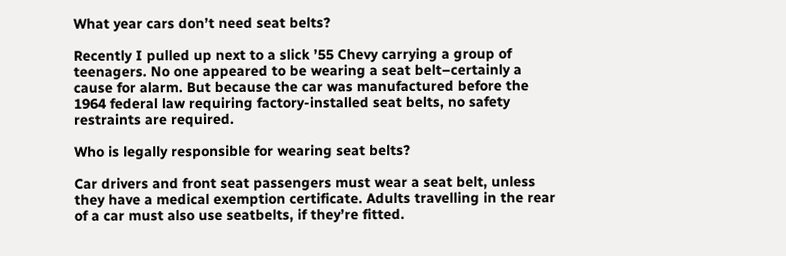What year cars don’t need seat belts?

Recently I pulled up next to a slick ’55 Chevy carrying a group of teenagers. No one appeared to be wearing a seat belt–certainly a cause for alarm. But because the car was manufactured before the 1964 federal law requiring factory-installed seat belts, no safety restraints are required.

Who is legally responsible for wearing seat belts?

Car drivers and front seat passengers must wear a seat belt, unless they have a medical exemption certificate. Adults travelling in the rear of a car must also use seatbelts, if they’re fitted.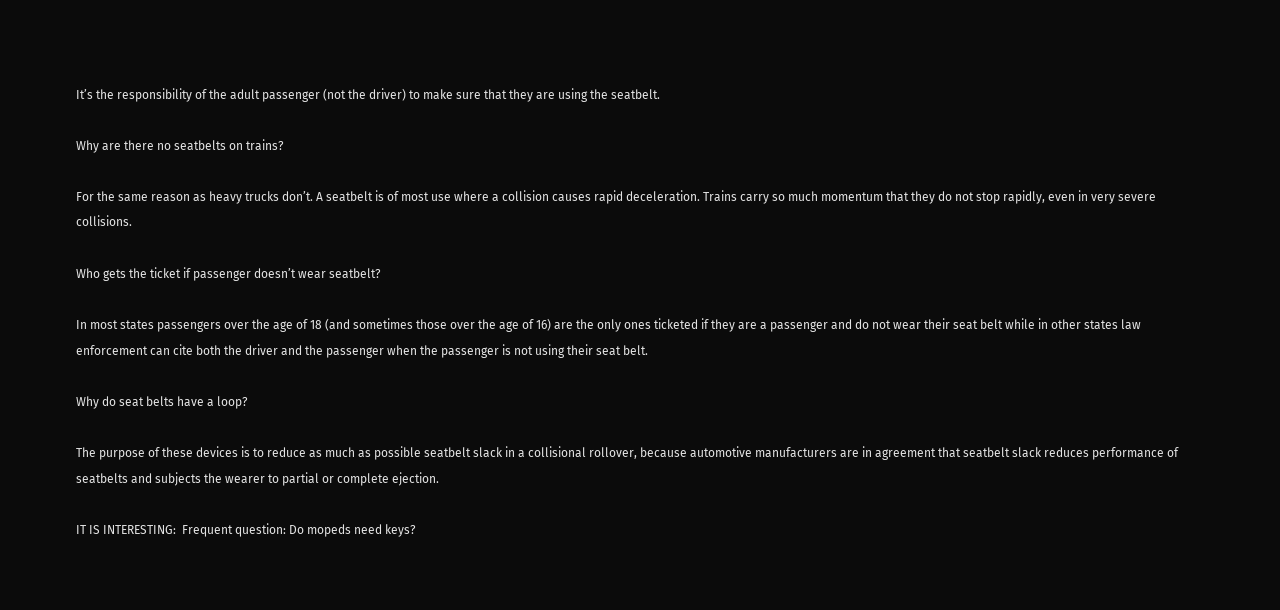It’s the responsibility of the adult passenger (not the driver) to make sure that they are using the seatbelt.

Why are there no seatbelts on trains?

For the same reason as heavy trucks don’t. A seatbelt is of most use where a collision causes rapid deceleration. Trains carry so much momentum that they do not stop rapidly, even in very severe collisions.

Who gets the ticket if passenger doesn’t wear seatbelt?

In most states passengers over the age of 18 (and sometimes those over the age of 16) are the only ones ticketed if they are a passenger and do not wear their seat belt while in other states law enforcement can cite both the driver and the passenger when the passenger is not using their seat belt.

Why do seat belts have a loop?

The purpose of these devices is to reduce as much as possible seatbelt slack in a collisional rollover, because automotive manufacturers are in agreement that seatbelt slack reduces performance of seatbelts and subjects the wearer to partial or complete ejection.

IT IS INTERESTING:  Frequent question: Do mopeds need keys?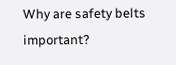Why are safety belts important?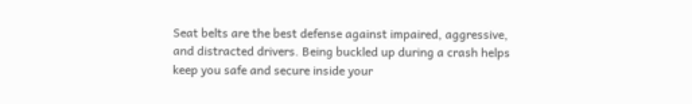Seat belts are the best defense against impaired, aggressive, and distracted drivers. Being buckled up during a crash helps keep you safe and secure inside your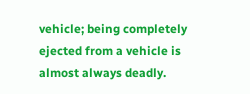vehicle; being completely ejected from a vehicle is almost always deadly.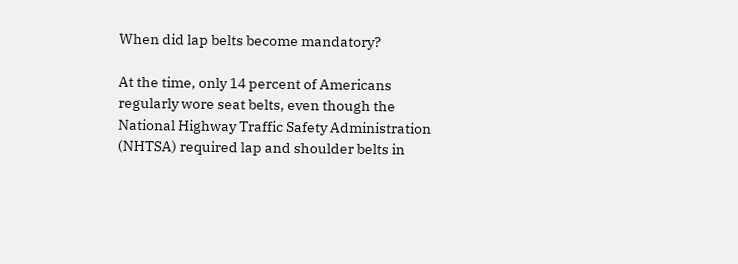When did lap belts become mandatory?

At the time, only 14 percent of Americans regularly wore seat belts, even though the National Highway Traffic Safety Administration (NHTSA) required lap and shoulder belts in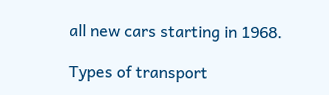all new cars starting in 1968.

Types of transport